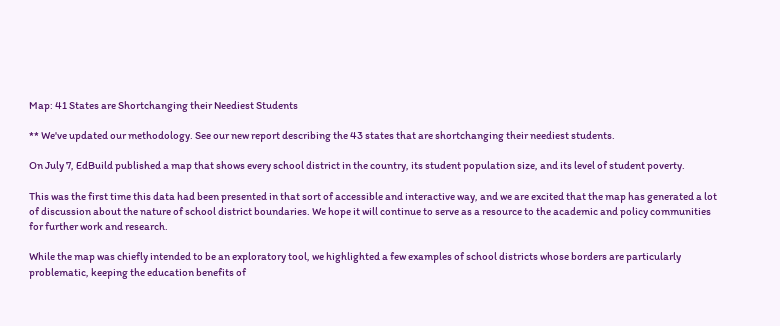Map: 41 States are Shortchanging their Neediest Students

** We've updated our methodology. See our new report describing the 43 states that are shortchanging their neediest students.

On July 7, EdBuild published a map that shows every school district in the country, its student population size, and its level of student poverty.

This was the first time this data had been presented in that sort of accessible and interactive way, and we are excited that the map has generated a lot of discussion about the nature of school district boundaries. We hope it will continue to serve as a resource to the academic and policy communities for further work and research.

While the map was chiefly intended to be an exploratory tool, we highlighted a few examples of school districts whose borders are particularly problematic, keeping the education benefits of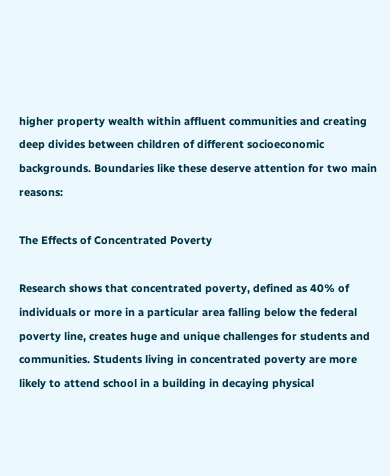higher property wealth within affluent communities and creating deep divides between children of different socioeconomic backgrounds. Boundaries like these deserve attention for two main reasons:

The Effects of Concentrated Poverty

Research shows that concentrated poverty, defined as 40% of individuals or more in a particular area falling below the federal poverty line, creates huge and unique challenges for students and communities. Students living in concentrated poverty are more likely to attend school in a building in decaying physical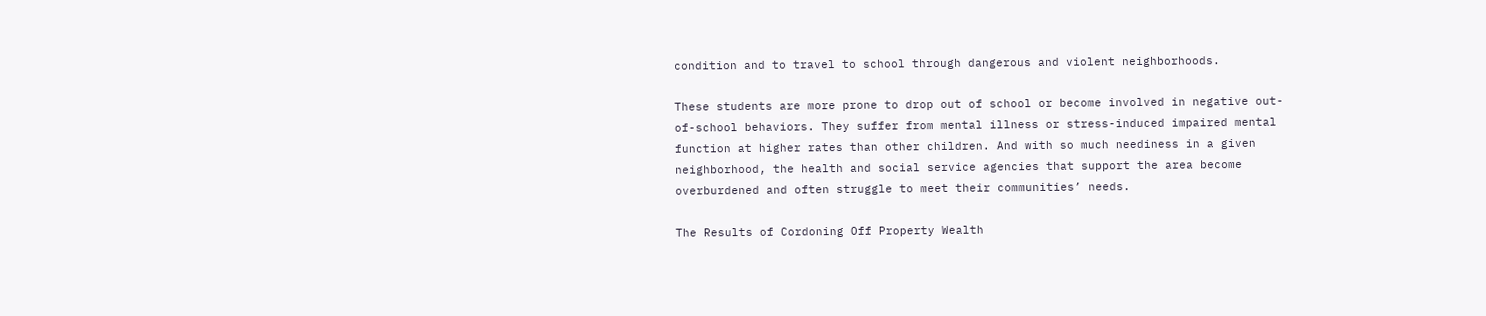condition and to travel to school through dangerous and violent neighborhoods.

These students are more prone to drop out of school or become involved in negative out-of-school behaviors. They suffer from mental illness or stress-induced impaired mental function at higher rates than other children. And with so much neediness in a given neighborhood, the health and social service agencies that support the area become overburdened and often struggle to meet their communities’ needs.

The Results of Cordoning Off Property Wealth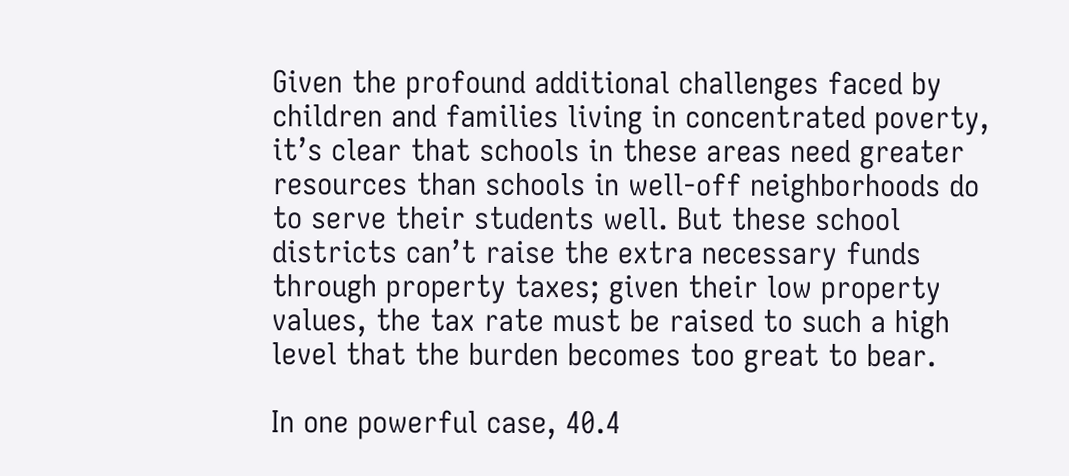Given the profound additional challenges faced by children and families living in concentrated poverty, it’s clear that schools in these areas need greater resources than schools in well-off neighborhoods do to serve their students well. But these school districts can’t raise the extra necessary funds through property taxes; given their low property values, the tax rate must be raised to such a high level that the burden becomes too great to bear.

In one powerful case, 40.4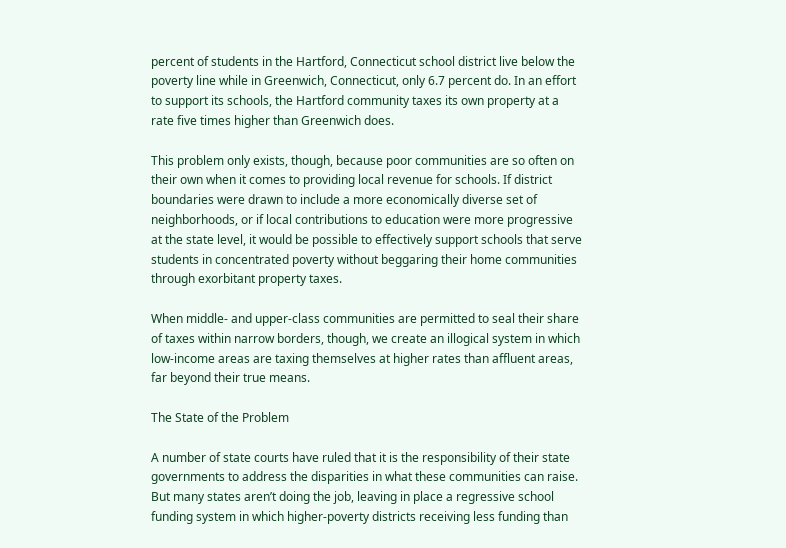percent of students in the Hartford, Connecticut school district live below the poverty line while in Greenwich, Connecticut, only 6.7 percent do. In an effort to support its schools, the Hartford community taxes its own property at a rate five times higher than Greenwich does.

This problem only exists, though, because poor communities are so often on their own when it comes to providing local revenue for schools. If district boundaries were drawn to include a more economically diverse set of neighborhoods, or if local contributions to education were more progressive at the state level, it would be possible to effectively support schools that serve students in concentrated poverty without beggaring their home communities through exorbitant property taxes.

When middle- and upper-class communities are permitted to seal their share of taxes within narrow borders, though, we create an illogical system in which low-income areas are taxing themselves at higher rates than affluent areas, far beyond their true means.

The State of the Problem

A number of state courts have ruled that it is the responsibility of their state governments to address the disparities in what these communities can raise. But many states aren’t doing the job, leaving in place a regressive school funding system in which higher-poverty districts receiving less funding than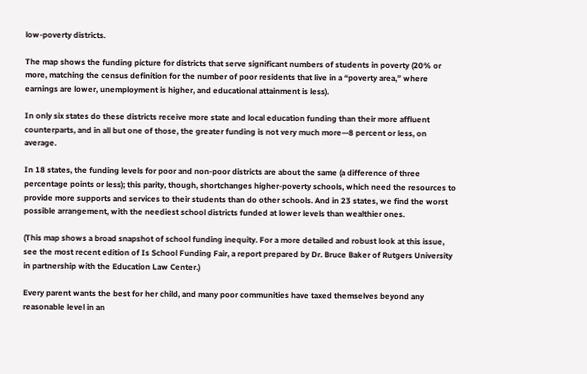low-poverty districts.

The map shows the funding picture for districts that serve significant numbers of students in poverty (20% or more, matching the census definition for the number of poor residents that live in a “poverty area,” where earnings are lower, unemployment is higher, and educational attainment is less).

In only six states do these districts receive more state and local education funding than their more affluent counterparts, and in all but one of those, the greater funding is not very much more—8 percent or less, on average.

In 18 states, the funding levels for poor and non-poor districts are about the same (a difference of three percentage points or less); this parity, though, shortchanges higher-poverty schools, which need the resources to provide more supports and services to their students than do other schools. And in 23 states, we find the worst possible arrangement, with the neediest school districts funded at lower levels than wealthier ones.

(This map shows a broad snapshot of school funding inequity. For a more detailed and robust look at this issue, see the most recent edition of Is School Funding Fair, a report prepared by Dr. Bruce Baker of Rutgers University in partnership with the Education Law Center.)

Every parent wants the best for her child, and many poor communities have taxed themselves beyond any reasonable level in an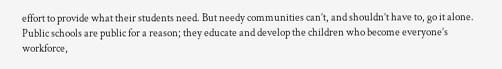effort to provide what their students need. But needy communities can’t, and shouldn’t have to, go it alone. Public schools are public for a reason; they educate and develop the children who become everyone’s workforce,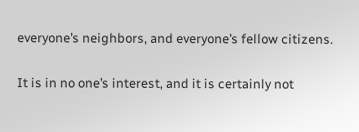everyone’s neighbors, and everyone’s fellow citizens.

It is in no one’s interest, and it is certainly not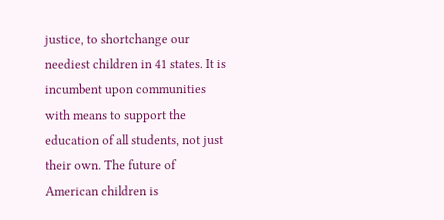justice, to shortchange our neediest children in 41 states. It is incumbent upon communities with means to support the education of all students, not just their own. The future of American children is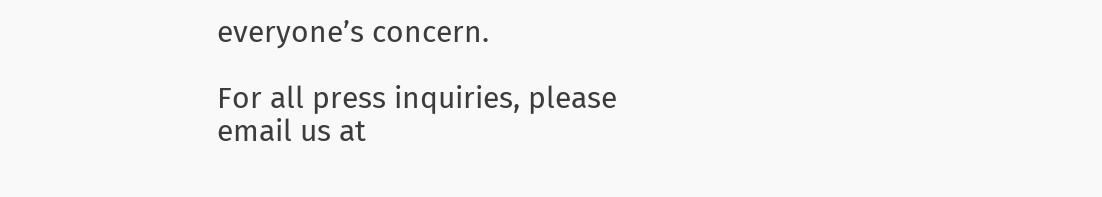everyone’s concern.

For all press inquiries, please email us at